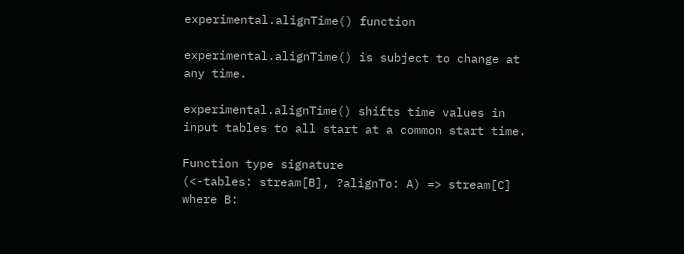experimental.alignTime() function

experimental.alignTime() is subject to change at any time.

experimental.alignTime() shifts time values in input tables to all start at a common start time.

Function type signature
(<-tables: stream[B], ?alignTo: A) => stream[C] where B: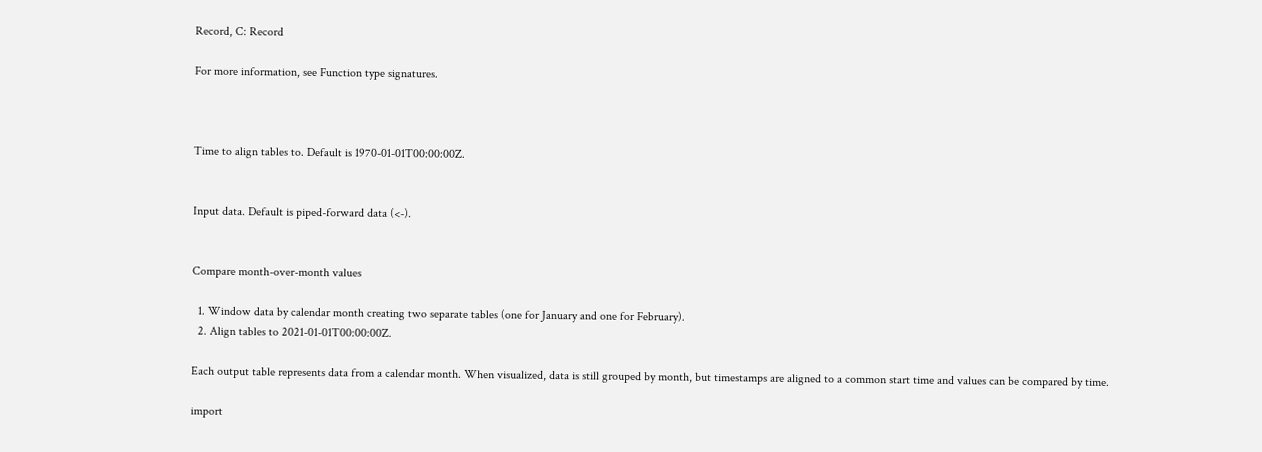Record, C: Record

For more information, see Function type signatures.



Time to align tables to. Default is 1970-01-01T00:00:00Z.


Input data. Default is piped-forward data (<-).


Compare month-over-month values

  1. Window data by calendar month creating two separate tables (one for January and one for February).
  2. Align tables to 2021-01-01T00:00:00Z.

Each output table represents data from a calendar month. When visualized, data is still grouped by month, but timestamps are aligned to a common start time and values can be compared by time.

import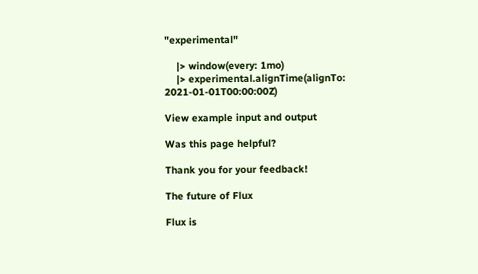"experimental"

    |> window(every: 1mo)
    |> experimental.alignTime(alignTo: 2021-01-01T00:00:00Z)

View example input and output

Was this page helpful?

Thank you for your feedback!

The future of Flux

Flux is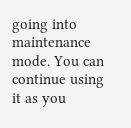going into maintenance mode. You can continue using it as you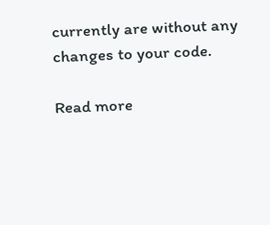currently are without any changes to your code.

Read more